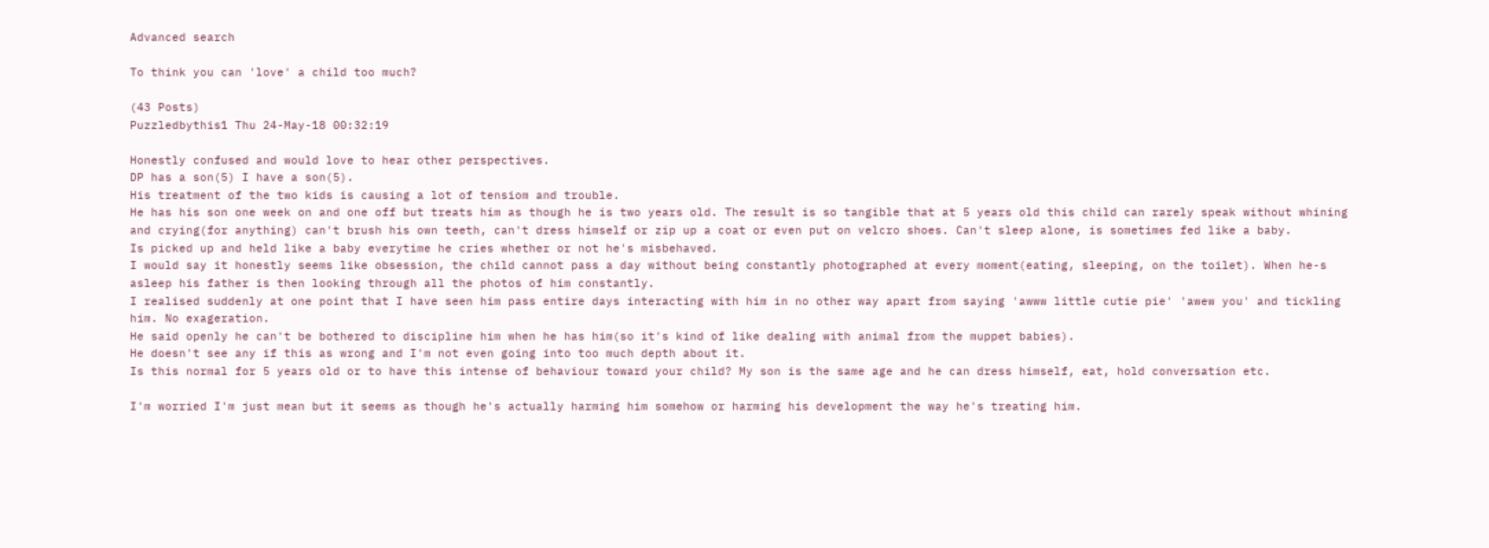Advanced search

To think you can 'love' a child too much?

(43 Posts)
Puzzledbythis1 Thu 24-May-18 00:32:19

Honestly confused and would love to hear other perspectives.
DP has a son(5) I have a son(5).
His treatment of the two kids is causing a lot of tensiom and trouble.
He has his son one week on and one off but treats him as though he is two years old. The result is so tangible that at 5 years old this child can rarely speak without whining and crying(for anything) can't brush his own teeth, can't dress himself or zip up a coat or even put on velcro shoes. Can't sleep alone, is sometimes fed like a baby.
Is picked up and held like a baby everytime he cries whether or not he's misbehaved.
I would say it honestly seems like obsession, the child cannot pass a day without being constantly photographed at every moment(eating, sleeping, on the toilet). When he-s asleep his father is then looking through all the photos of him constantly.
I realised suddenly at one point that I have seen him pass entire days interacting with him in no other way apart from saying 'awww little cutie pie' 'awew you' and tickling him. No exageration.
He said openly he can't be bothered to discipline him when he has him(so it's kind of like dealing with animal from the muppet babies).
He doesn't see any if this as wrong and I'm not even going into too much depth about it.
Is this normal for 5 years old or to have this intense of behaviour toward your child? My son is the same age and he can dress himself, eat, hold conversation etc.

I'm worried I'm just mean but it seems as though he's actually harming him somehow or harming his development the way he's treating him.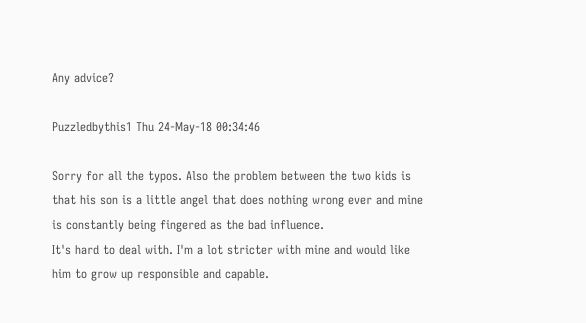Any advice?

Puzzledbythis1 Thu 24-May-18 00:34:46

Sorry for all the typos. Also the problem between the two kids is that his son is a little angel that does nothing wrong ever and mine is constantly being fingered as the bad influence.
It's hard to deal with. I'm a lot stricter with mine and would like him to grow up responsible and capable.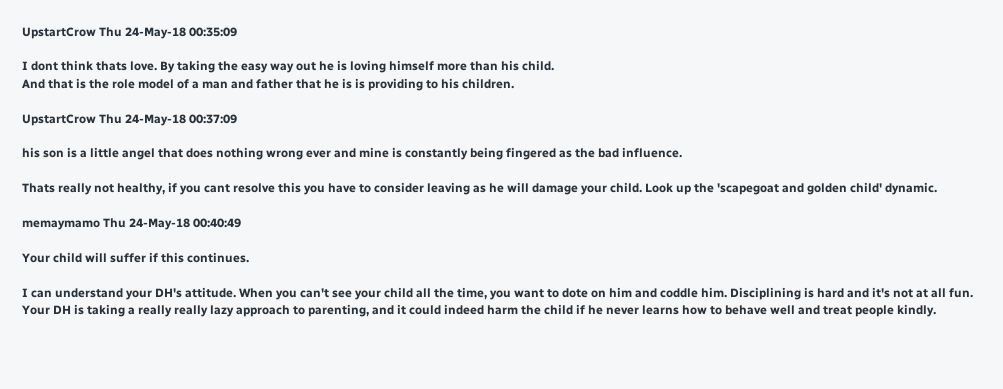UpstartCrow Thu 24-May-18 00:35:09

I dont think thats love. By taking the easy way out he is loving himself more than his child.
And that is the role model of a man and father that he is is providing to his children.

UpstartCrow Thu 24-May-18 00:37:09

his son is a little angel that does nothing wrong ever and mine is constantly being fingered as the bad influence.

Thats really not healthy, if you cant resolve this you have to consider leaving as he will damage your child. Look up the 'scapegoat and golden child' dynamic.

memaymamo Thu 24-May-18 00:40:49

Your child will suffer if this continues.

I can understand your DH's attitude. When you can't see your child all the time, you want to dote on him and coddle him. Disciplining is hard and it's not at all fun. Your DH is taking a really really lazy approach to parenting, and it could indeed harm the child if he never learns how to behave well and treat people kindly.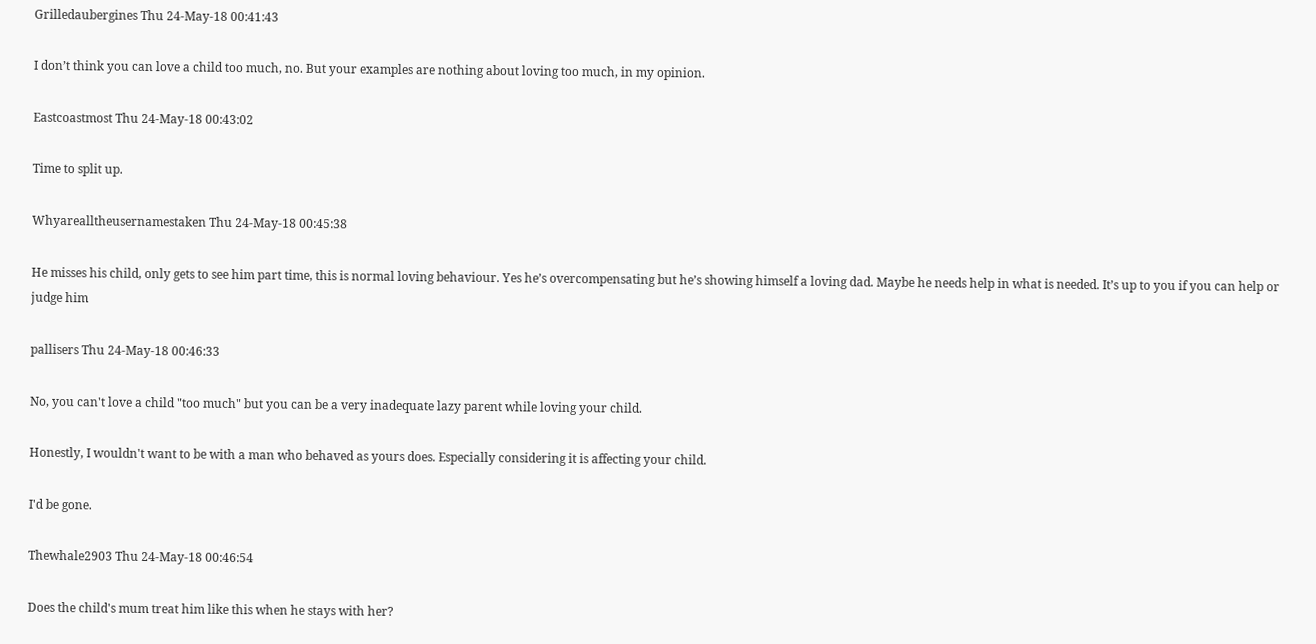Grilledaubergines Thu 24-May-18 00:41:43

I don’t think you can love a child too much, no. But your examples are nothing about loving too much, in my opinion.

Eastcoastmost Thu 24-May-18 00:43:02

Time to split up.

Whyarealltheusernamestaken Thu 24-May-18 00:45:38

He misses his child, only gets to see him part time, this is normal loving behaviour. Yes he’s overcompensating but he’s showing himself a loving dad. Maybe he needs help in what is needed. It’s up to you if you can help or judge him

pallisers Thu 24-May-18 00:46:33

No, you can't love a child "too much" but you can be a very inadequate lazy parent while loving your child.

Honestly, I wouldn't want to be with a man who behaved as yours does. Especially considering it is affecting your child.

I'd be gone.

Thewhale2903 Thu 24-May-18 00:46:54

Does the child's mum treat him like this when he stays with her?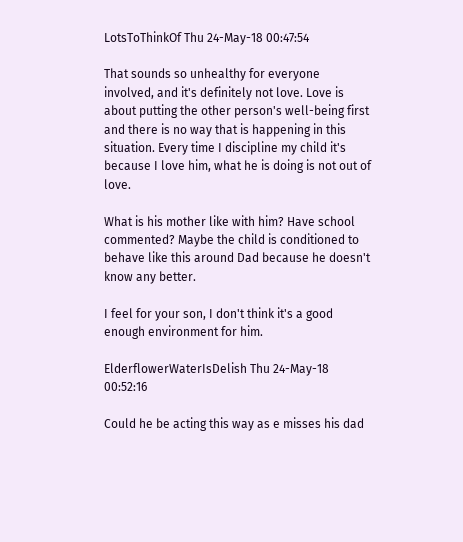LotsToThinkOf Thu 24-May-18 00:47:54

That sounds so unhealthy for everyone involved, and it's definitely not love. Love is about putting the other person's well-being first and there is no way that is happening in this situation. Every time I discipline my child it's because I love him, what he is doing is not out of love.

What is his mother like with him? Have school commented? Maybe the child is conditioned to behave like this around Dad because he doesn't know any better.

I feel for your son, I don't think it's a good enough environment for him.

ElderflowerWaterIsDelish Thu 24-May-18 00:52:16

Could he be acting this way as e misses his dad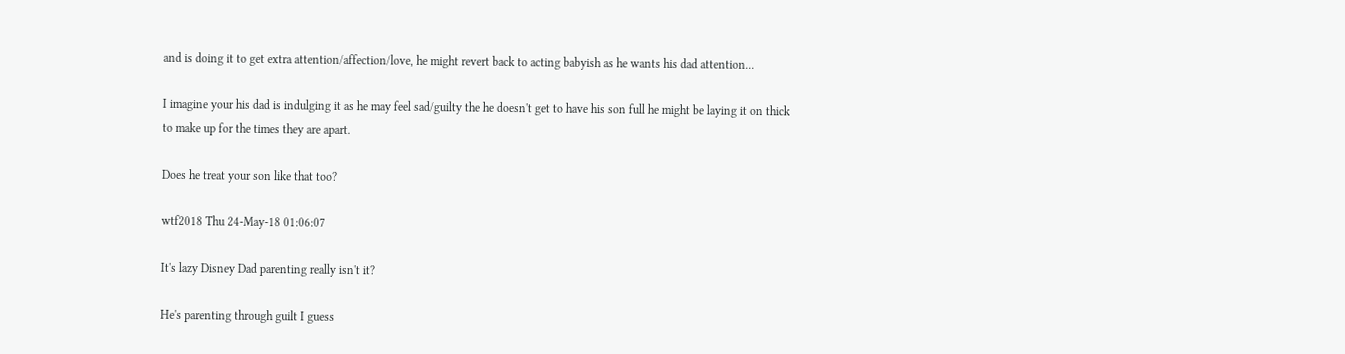and is doing it to get extra attention/affection/love, he might revert back to acting babyish as he wants his dad attention...

I imagine your his dad is indulging it as he may feel sad/guilty the he doesn't get to have his son full he might be laying it on thick to make up for the times they are apart.

Does he treat your son like that too?

wtf2018 Thu 24-May-18 01:06:07

It's lazy Disney Dad parenting really isn't it?

He's parenting through guilt I guess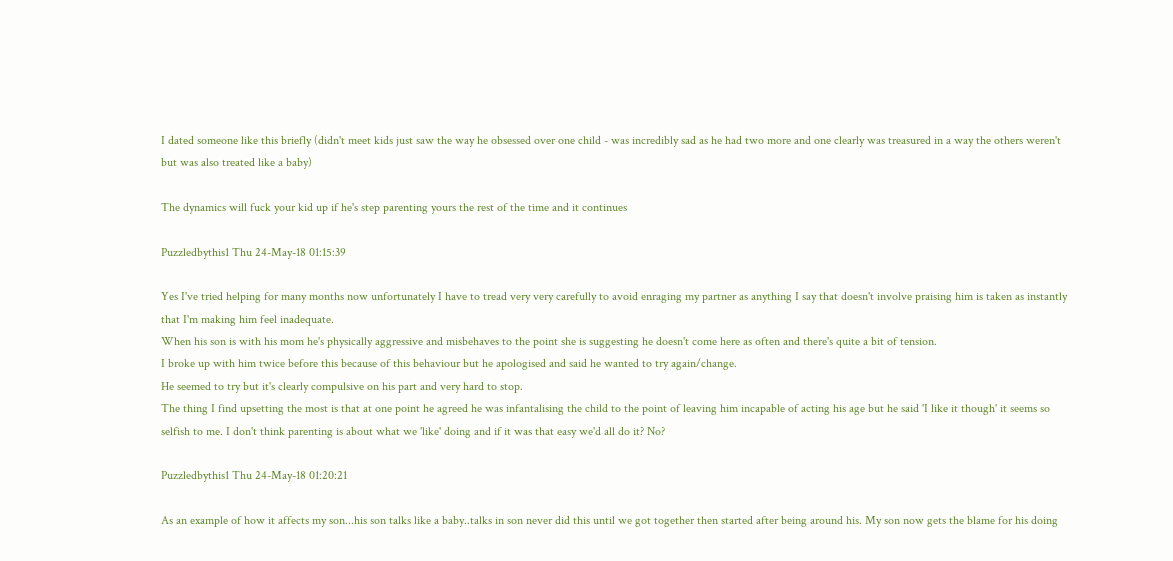I dated someone like this briefly (didn't meet kids just saw the way he obsessed over one child - was incredibly sad as he had two more and one clearly was treasured in a way the others weren't but was also treated like a baby)

The dynamics will fuck your kid up if he's step parenting yours the rest of the time and it continues

Puzzledbythis1 Thu 24-May-18 01:15:39

Yes I've tried helping for many months now unfortunately I have to tread very very carefully to avoid enraging my partner as anything I say that doesn't involve praising him is taken as instantly that I'm making him feel inadequate.
When his son is with his mom he's physically aggressive and misbehaves to the point she is suggesting he doesn't come here as often and there's quite a bit of tension.
I broke up with him twice before this because of this behaviour but he apologised and said he wanted to try again/change.
He seemed to try but it's clearly compulsive on his part and very hard to stop.
The thing I find upsetting the most is that at one point he agreed he was infantalising the child to the point of leaving him incapable of acting his age but he said 'I like it though' it seems so selfish to me. I don't think parenting is about what we 'like' doing and if it was that easy we'd all do it? No?

Puzzledbythis1 Thu 24-May-18 01:20:21

As an example of how it affects my son...his son talks like a baby..talks in son never did this until we got together then started after being around his. My son now gets the blame for his doing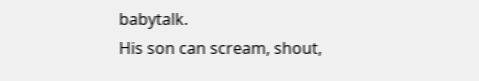babytalk.
His son can scream, shout,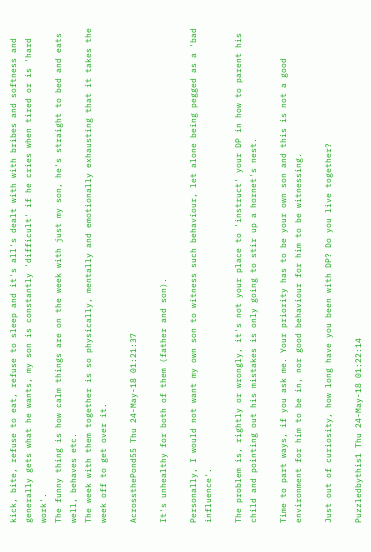kick, bite, refuse to eat, refuse to sleep and it's all's dealt with with bribes and softness and generally gets what he wants, my son is constantly 'difficult' if he cries when tired or is 'hard work'.
The funny thing is how calm things are on the week with just my son, he's straight to bed and eats well, behaves etc.
The week with them together is so physically, mentally and emotionally exhausting that it takes the week off to get over it.

AcrossthePond55 Thu 24-May-18 01:21:37

It's unhealthy for both of them (father and son).

Personally, I would not want my own son to witness such behaviour, let alone being pegged as a 'bad influence'.

The problem is, rightly or wrongly, it's not your place to 'instruct' your DP in how to parent his child and pointing out his mistakes is only going to stir up a hornet's nest.

Time to part ways, if you ask me. Your priority has to be your own son and this is not a good environment for him to be in, nor good behaviour for him to be witnessing.

Just out of curiosity, how long have you been with DP? Do you live together?

Puzzledbythis1 Thu 24-May-18 01:22:14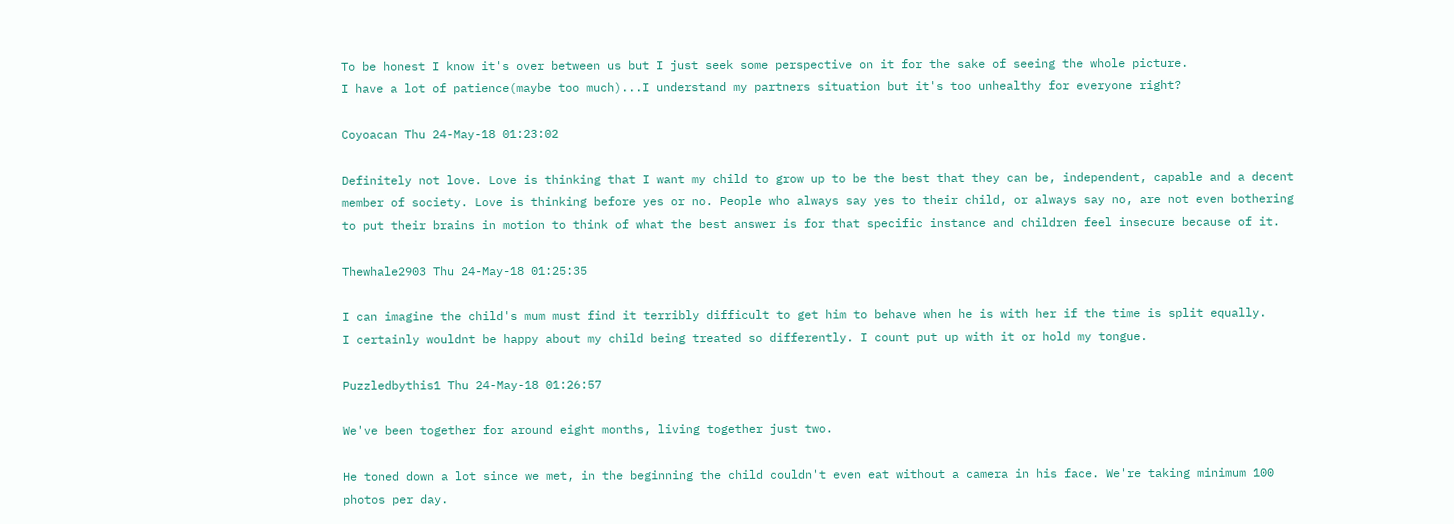To be honest I know it's over between us but I just seek some perspective on it for the sake of seeing the whole picture.
I have a lot of patience(maybe too much)...I understand my partners situation but it's too unhealthy for everyone right?

Coyoacan Thu 24-May-18 01:23:02

Definitely not love. Love is thinking that I want my child to grow up to be the best that they can be, independent, capable and a decent member of society. Love is thinking before yes or no. People who always say yes to their child, or always say no, are not even bothering to put their brains in motion to think of what the best answer is for that specific instance and children feel insecure because of it.

Thewhale2903 Thu 24-May-18 01:25:35

I can imagine the child's mum must find it terribly difficult to get him to behave when he is with her if the time is split equally.
I certainly wouldnt be happy about my child being treated so differently. I count put up with it or hold my tongue.

Puzzledbythis1 Thu 24-May-18 01:26:57

We've been together for around eight months, living together just two.

He toned down a lot since we met, in the beginning the child couldn't even eat without a camera in his face. We're taking minimum 100 photos per day.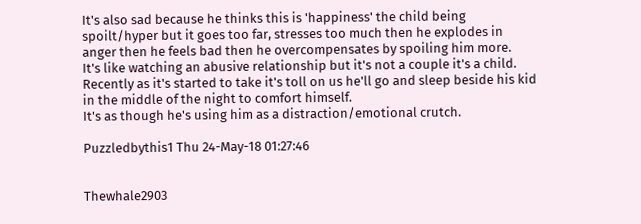It's also sad because he thinks this is 'happiness' the child being spoilt/hyper but it goes too far, stresses too much then he explodes in anger then he feels bad then he overcompensates by spoiling him more.
It's like watching an abusive relationship but it's not a couple it's a child.
Recently as it's started to take it's toll on us he'll go and sleep beside his kid in the middle of the night to comfort himself.
It's as though he's using him as a distraction/emotional crutch.

Puzzledbythis1 Thu 24-May-18 01:27:46


Thewhale2903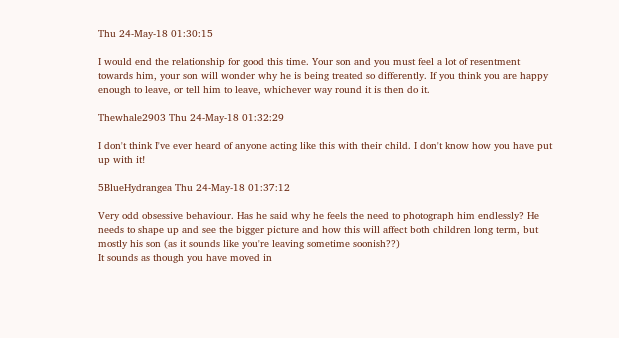Thu 24-May-18 01:30:15

I would end the relationship for good this time. Your son and you must feel a lot of resentment towards him, your son will wonder why he is being treated so differently. If you think you are happy enough to leave, or tell him to leave, whichever way round it is then do it.

Thewhale2903 Thu 24-May-18 01:32:29

I don't think I've ever heard of anyone acting like this with their child. I don't know how you have put up with it!

5BlueHydrangea Thu 24-May-18 01:37:12

Very odd obsessive behaviour. Has he said why he feels the need to photograph him endlessly? He needs to shape up and see the bigger picture and how this will affect both children long term, but mostly his son (as it sounds like you're leaving sometime soonish??)
It sounds as though you have moved in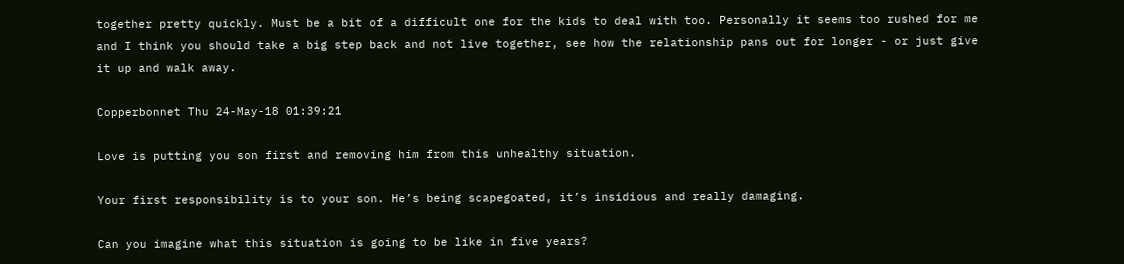together pretty quickly. Must be a bit of a difficult one for the kids to deal with too. Personally it seems too rushed for me and I think you should take a big step back and not live together, see how the relationship pans out for longer - or just give it up and walk away.

Copperbonnet Thu 24-May-18 01:39:21

Love is putting you son first and removing him from this unhealthy situation.

Your first responsibility is to your son. He’s being scapegoated, it’s insidious and really damaging.

Can you imagine what this situation is going to be like in five years?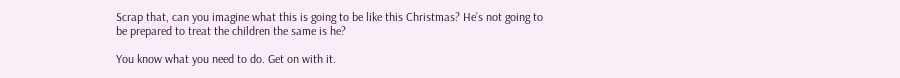Scrap that, can you imagine what this is going to be like this Christmas? He’s not going to be prepared to treat the children the same is he?

You know what you need to do. Get on with it.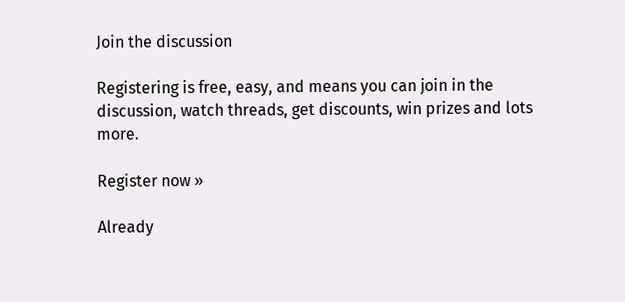Join the discussion

Registering is free, easy, and means you can join in the discussion, watch threads, get discounts, win prizes and lots more.

Register now »

Already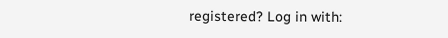registered? Log in with: